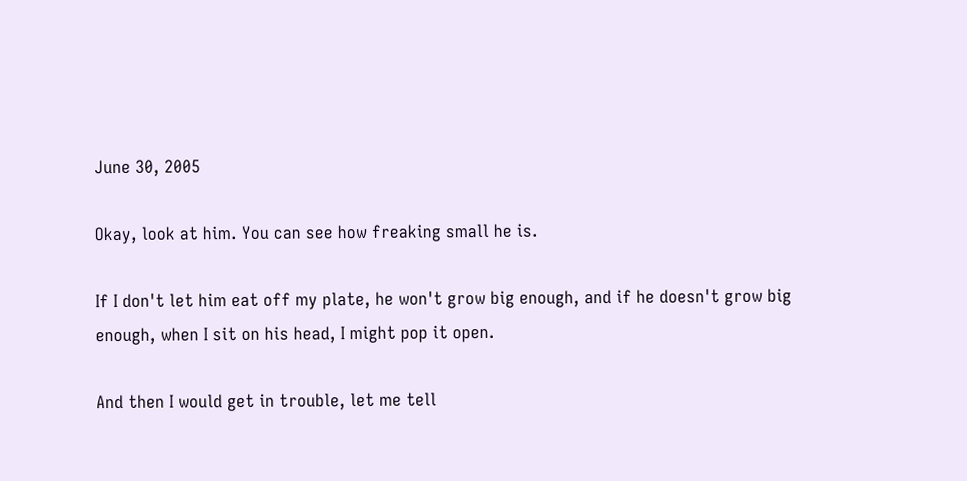June 30, 2005

Okay, look at him. You can see how freaking small he is.

If I don't let him eat off my plate, he won't grow big enough, and if he doesn't grow big enough, when I sit on his head, I might pop it open.

And then I would get in trouble, let me tell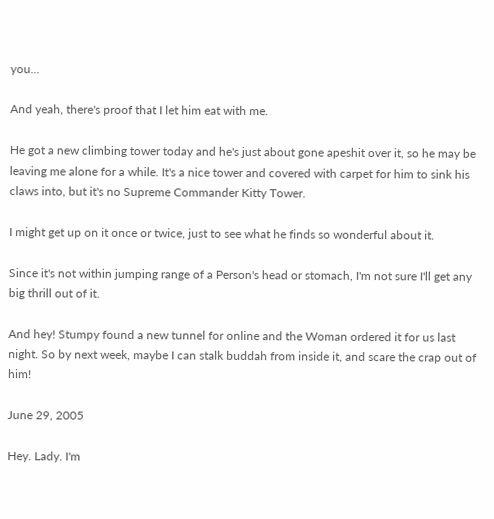you...

And yeah, there's proof that I let him eat with me.

He got a new climbing tower today and he's just about gone apeshit over it, so he may be leaving me alone for a while. It's a nice tower and covered with carpet for him to sink his claws into, but it's no Supreme Commander Kitty Tower.

I might get up on it once or twice, just to see what he finds so wonderful about it.

Since it's not within jumping range of a Person's head or stomach, I'm not sure I'll get any big thrill out of it.

And hey! Stumpy found a new tunnel for online and the Woman ordered it for us last night. So by next week, maybe I can stalk buddah from inside it, and scare the crap out of him!

June 29, 2005

Hey. Lady. I'm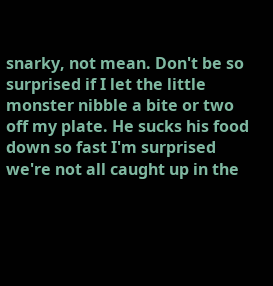snarky, not mean. Don't be so surprised if I let the little monster nibble a bite or two off my plate. He sucks his food down so fast I'm surprised we're not all caught up in the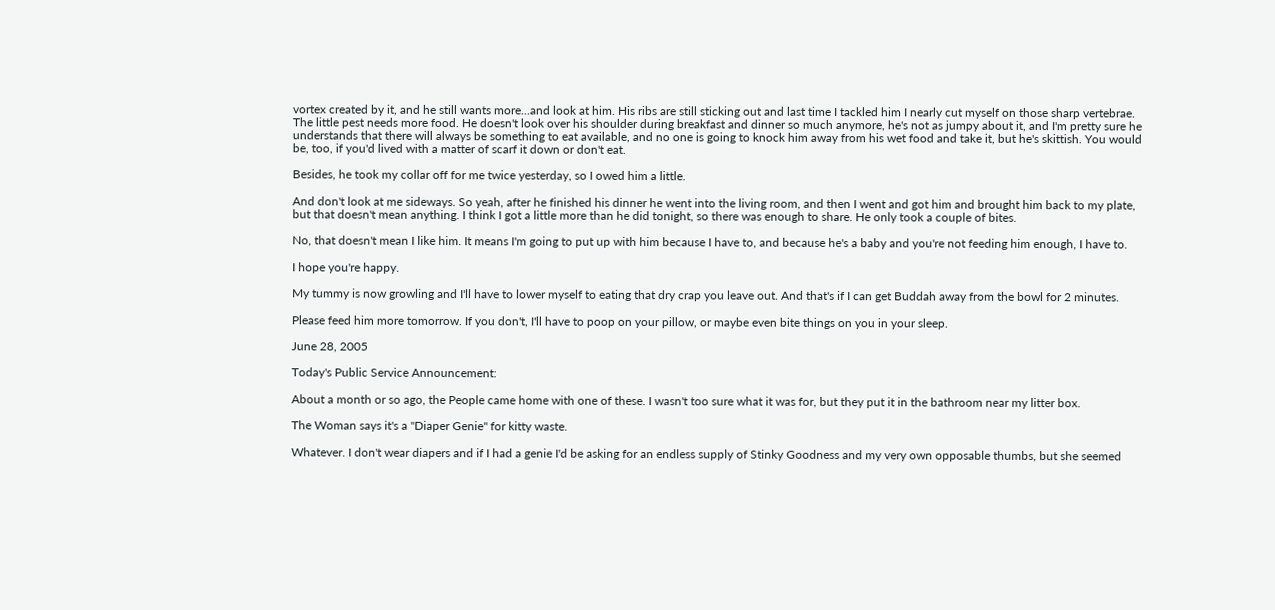vortex created by it, and he still wants more...and look at him. His ribs are still sticking out and last time I tackled him I nearly cut myself on those sharp vertebrae. The little pest needs more food. He doesn't look over his shoulder during breakfast and dinner so much anymore, he's not as jumpy about it, and I'm pretty sure he understands that there will always be something to eat available, and no one is going to knock him away from his wet food and take it, but he's skittish. You would be, too, if you'd lived with a matter of scarf it down or don't eat.

Besides, he took my collar off for me twice yesterday, so I owed him a little.

And don't look at me sideways. So yeah, after he finished his dinner he went into the living room, and then I went and got him and brought him back to my plate, but that doesn't mean anything. I think I got a little more than he did tonight, so there was enough to share. He only took a couple of bites.

No, that doesn't mean I like him. It means I'm going to put up with him because I have to, and because he's a baby and you're not feeding him enough, I have to.

I hope you're happy.

My tummy is now growling and I'll have to lower myself to eating that dry crap you leave out. And that's if I can get Buddah away from the bowl for 2 minutes.

Please feed him more tomorrow. If you don't, I'll have to poop on your pillow, or maybe even bite things on you in your sleep.

June 28, 2005

Today's Public Service Announcement:

About a month or so ago, the People came home with one of these. I wasn't too sure what it was for, but they put it in the bathroom near my litter box.

The Woman says it's a "Diaper Genie" for kitty waste.

Whatever. I don't wear diapers and if I had a genie I'd be asking for an endless supply of Stinky Goodness and my very own opposable thumbs, but she seemed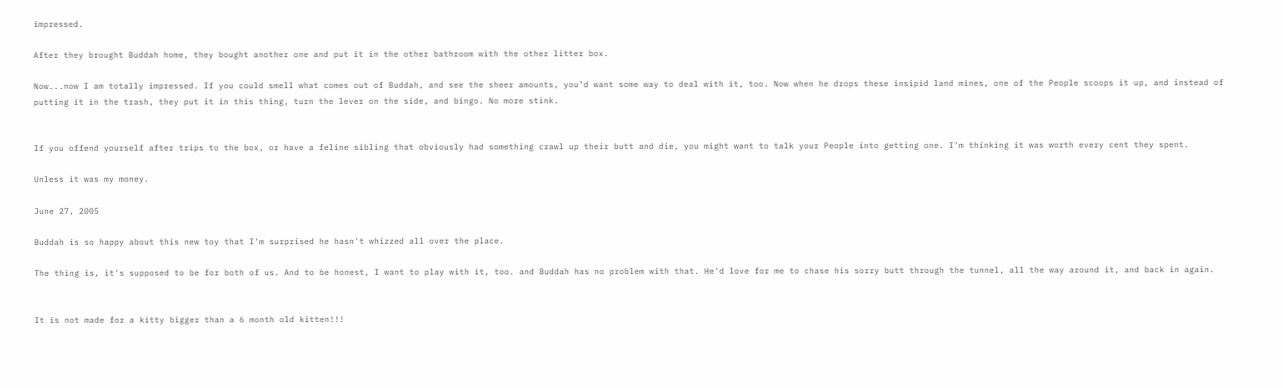impressed.

After they brought Buddah home, they bought another one and put it in the other bathroom with the other litter box.

Now...now I am totally impressed. If you could smell what comes out of Buddah, and see the sheer amounts, you’d want some way to deal with it, too. Now when he drops these insipid land mines, one of the People scoops it up, and instead of putting it in the trash, they put it in this thing, turn the lever on the side, and bingo. No more stink.


If you offend yourself after trips to the box, or have a feline sibling that obviously had something crawl up their butt and die, you might want to talk your People into getting one. I'm thinking it was worth every cent they spent.

Unless it was my money.

June 27, 2005

Buddah is so happy about this new toy that I'm surprised he hasn't whizzed all over the place.

The thing is, it's supposed to be for both of us. And to be honest, I want to play with it, too. and Buddah has no problem with that. He'd love for me to chase his sorry butt through the tunnel, all the way around it, and back in again.


It is not made for a kitty bigger than a 6 month old kitten!!!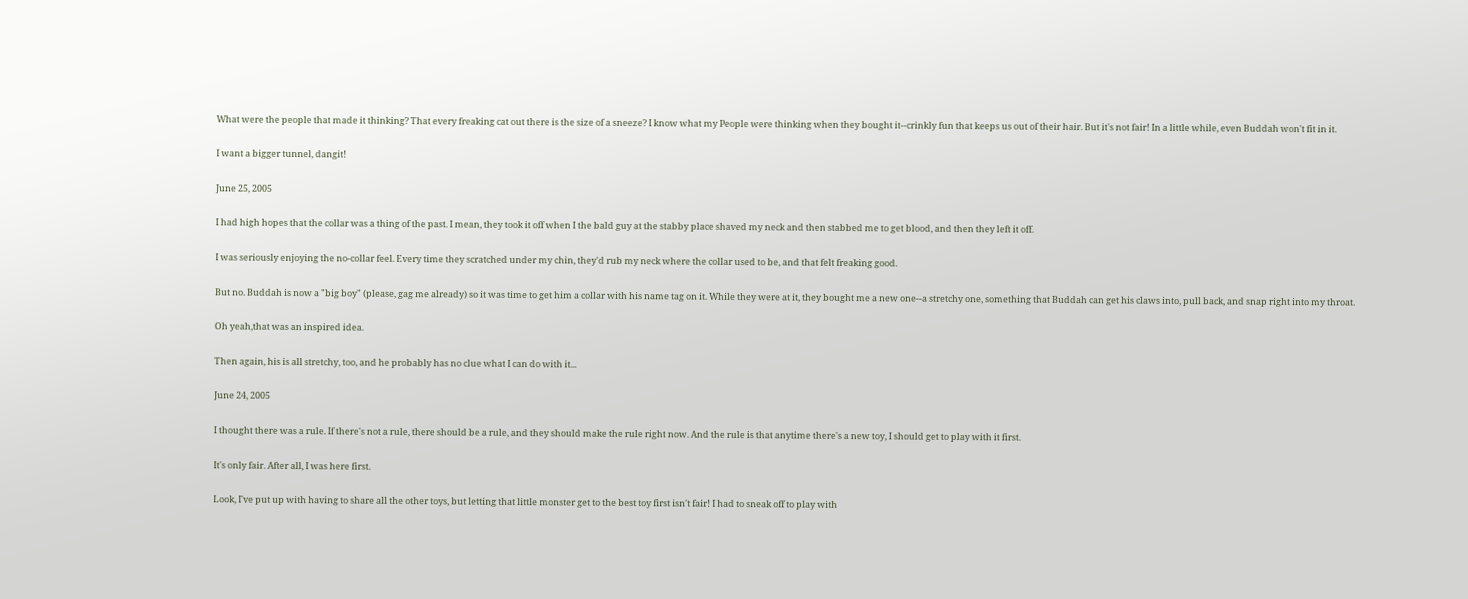What were the people that made it thinking? That every freaking cat out there is the size of a sneeze? I know what my People were thinking when they bought it--crinkly fun that keeps us out of their hair. But it's not fair! In a little while, even Buddah won't fit in it.

I want a bigger tunnel, dangit!

June 25, 2005

I had high hopes that the collar was a thing of the past. I mean, they took it off when I the bald guy at the stabby place shaved my neck and then stabbed me to get blood, and then they left it off.

I was seriously enjoying the no-collar feel. Every time they scratched under my chin, they'd rub my neck where the collar used to be, and that felt freaking good.

But no. Buddah is now a "big boy" (please, gag me already) so it was time to get him a collar with his name tag on it. While they were at it, they bought me a new one--a stretchy one, something that Buddah can get his claws into, pull back, and snap right into my throat.

Oh yeah,that was an inspired idea.

Then again, his is all stretchy, too, and he probably has no clue what I can do with it...

June 24, 2005

I thought there was a rule. If there's not a rule, there should be a rule, and they should make the rule right now. And the rule is that anytime there's a new toy, I should get to play with it first.

It's only fair. After all, I was here first.

Look, I've put up with having to share all the other toys, but letting that little monster get to the best toy first isn't fair! I had to sneak off to play with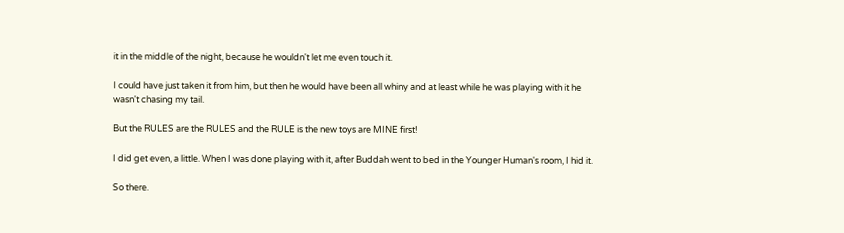it in the middle of the night, because he wouldn't let me even touch it.

I could have just taken it from him, but then he would have been all whiny and at least while he was playing with it he wasn't chasing my tail.

But the RULES are the RULES and the RULE is the new toys are MINE first!

I did get even, a little. When I was done playing with it, after Buddah went to bed in the Younger Human's room, I hid it.

So there.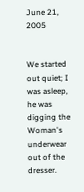June 21, 2005


We started out quiet; I was asleep, he was digging the Woman's underwear out of the dresser.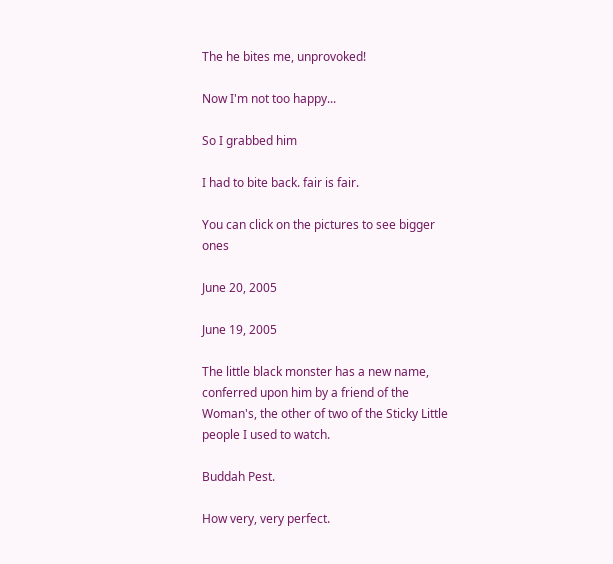The he bites me, unprovoked!

Now I'm not too happy...

So I grabbed him

I had to bite back. fair is fair.

You can click on the pictures to see bigger ones

June 20, 2005

June 19, 2005

The little black monster has a new name, conferred upon him by a friend of the Woman's, the other of two of the Sticky Little people I used to watch.

Buddah Pest.

How very, very perfect.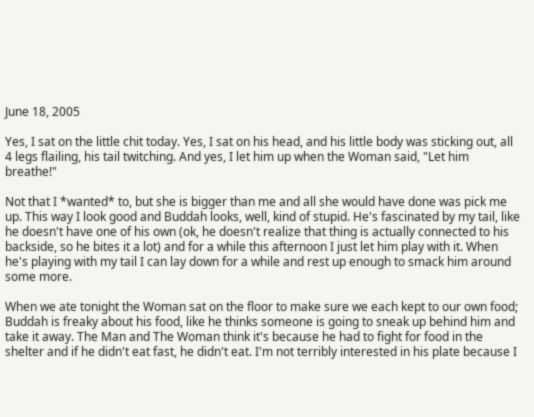June 18, 2005

Yes, I sat on the little chit today. Yes, I sat on his head, and his little body was sticking out, all 4 legs flailing, his tail twitching. And yes, I let him up when the Woman said, "Let him breathe!"

Not that I *wanted* to, but she is bigger than me and all she would have done was pick me up. This way I look good and Buddah looks, well, kind of stupid. He's fascinated by my tail, like he doesn't have one of his own (ok, he doesn't realize that thing is actually connected to his backside, so he bites it a lot) and for a while this afternoon I just let him play with it. When he's playing with my tail I can lay down for a while and rest up enough to smack him around some more.

When we ate tonight the Woman sat on the floor to make sure we each kept to our own food; Buddah is freaky about his food, like he thinks someone is going to sneak up behind him and take it away. The Man and The Woman think it's because he had to fight for food in the shelter and if he didn't eat fast, he didn't eat. I'm not terribly interested in his plate because I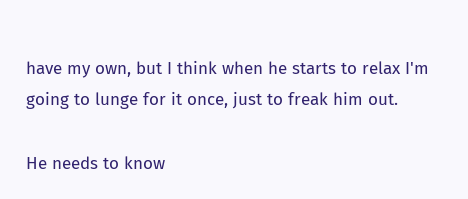have my own, but I think when he starts to relax I'm going to lunge for it once, just to freak him out.

He needs to know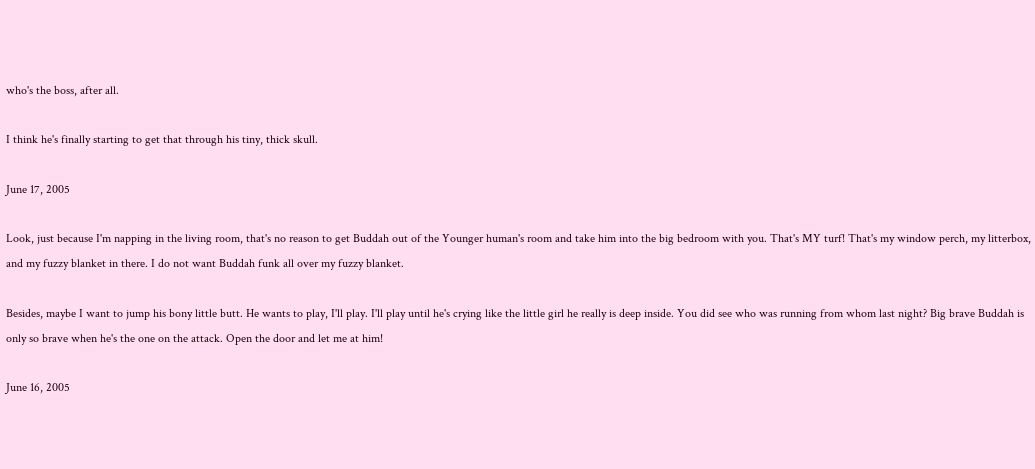who's the boss, after all.

I think he's finally starting to get that through his tiny, thick skull.

June 17, 2005

Look, just because I'm napping in the living room, that's no reason to get Buddah out of the Younger human's room and take him into the big bedroom with you. That's MY turf! That's my window perch, my litterbox, and my fuzzy blanket in there. I do not want Buddah funk all over my fuzzy blanket.

Besides, maybe I want to jump his bony little butt. He wants to play, I'll play. I'll play until he's crying like the little girl he really is deep inside. You did see who was running from whom last night? Big brave Buddah is only so brave when he's the one on the attack. Open the door and let me at him!

June 16, 2005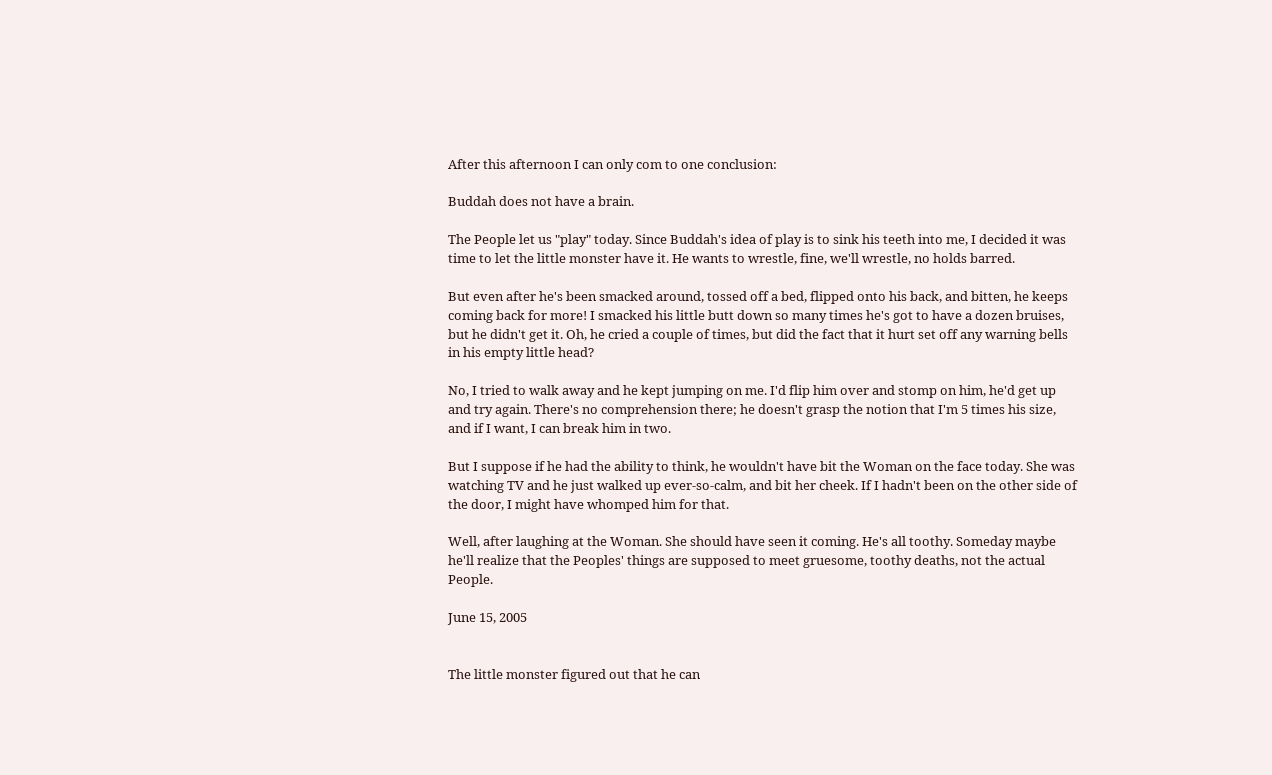After this afternoon I can only com to one conclusion:

Buddah does not have a brain.

The People let us "play" today. Since Buddah's idea of play is to sink his teeth into me, I decided it was time to let the little monster have it. He wants to wrestle, fine, we'll wrestle, no holds barred.

But even after he's been smacked around, tossed off a bed, flipped onto his back, and bitten, he keeps coming back for more! I smacked his little butt down so many times he's got to have a dozen bruises, but he didn't get it. Oh, he cried a couple of times, but did the fact that it hurt set off any warning bells in his empty little head?

No, I tried to walk away and he kept jumping on me. I'd flip him over and stomp on him, he'd get up and try again. There's no comprehension there; he doesn't grasp the notion that I'm 5 times his size, and if I want, I can break him in two.

But I suppose if he had the ability to think, he wouldn't have bit the Woman on the face today. She was watching TV and he just walked up ever-so-calm, and bit her cheek. If I hadn't been on the other side of the door, I might have whomped him for that.

Well, after laughing at the Woman. She should have seen it coming. He's all toothy. Someday maybe he'll realize that the Peoples' things are supposed to meet gruesome, toothy deaths, not the actual People.

June 15, 2005


The little monster figured out that he can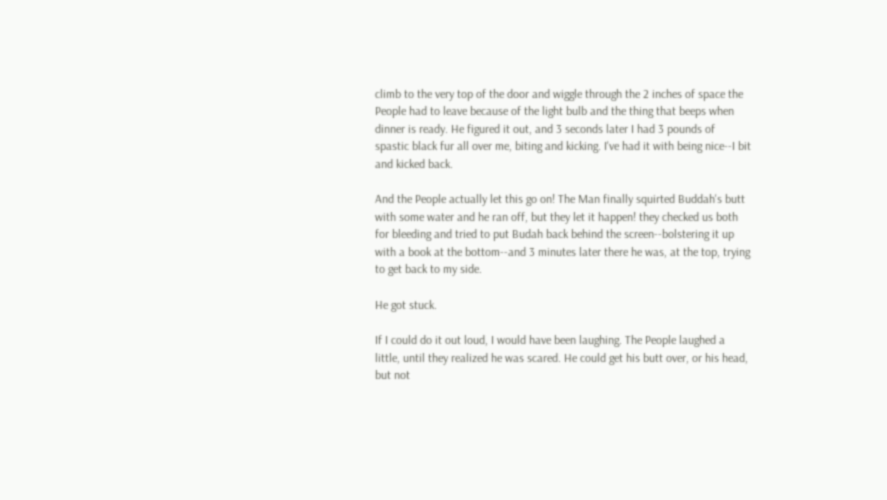climb to the very top of the door and wiggle through the 2 inches of space the People had to leave because of the light bulb and the thing that beeps when dinner is ready. He figured it out, and 3 seconds later I had 3 pounds of spastic black fur all over me, biting and kicking. I've had it with being nice--I bit and kicked back.

And the People actually let this go on! The Man finally squirted Buddah's butt with some water and he ran off, but they let it happen! they checked us both for bleeding and tried to put Budah back behind the screen--bolstering it up with a book at the bottom--and 3 minutes later there he was, at the top, trying to get back to my side.

He got stuck.

If I could do it out loud, I would have been laughing. The People laughed a little, until they realized he was scared. He could get his butt over, or his head, but not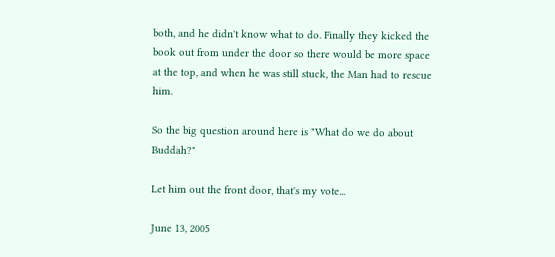both, and he didn't know what to do. Finally they kicked the book out from under the door so there would be more space at the top, and when he was still stuck, the Man had to rescue him.

So the big question around here is "What do we do about Buddah?"

Let him out the front door, that's my vote...

June 13, 2005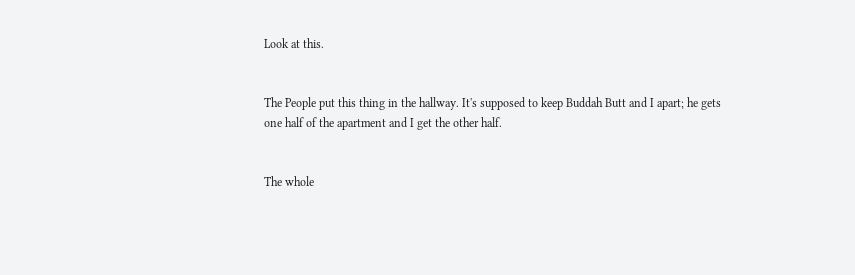Look at this.


The People put this thing in the hallway. It's supposed to keep Buddah Butt and I apart; he gets one half of the apartment and I get the other half.


The whole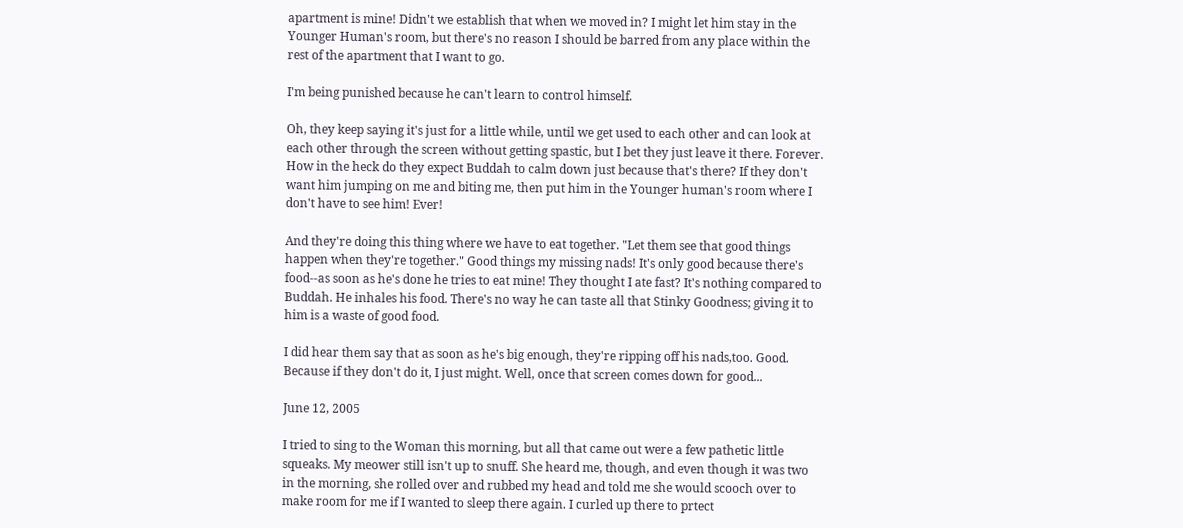apartment is mine! Didn't we establish that when we moved in? I might let him stay in the Younger Human's room, but there's no reason I should be barred from any place within the rest of the apartment that I want to go.

I'm being punished because he can't learn to control himself.

Oh, they keep saying it's just for a little while, until we get used to each other and can look at each other through the screen without getting spastic, but I bet they just leave it there. Forever. How in the heck do they expect Buddah to calm down just because that's there? If they don't want him jumping on me and biting me, then put him in the Younger human's room where I don't have to see him! Ever!

And they're doing this thing where we have to eat together. "Let them see that good things happen when they're together." Good things my missing nads! It's only good because there's food--as soon as he's done he tries to eat mine! They thought I ate fast? It's nothing compared to Buddah. He inhales his food. There's no way he can taste all that Stinky Goodness; giving it to him is a waste of good food.

I did hear them say that as soon as he's big enough, they're ripping off his nads,too. Good. Because if they don't do it, I just might. Well, once that screen comes down for good...

June 12, 2005

I tried to sing to the Woman this morning, but all that came out were a few pathetic little squeaks. My meower still isn't up to snuff. She heard me, though, and even though it was two in the morning, she rolled over and rubbed my head and told me she would scooch over to make room for me if I wanted to sleep there again. I curled up there to prtect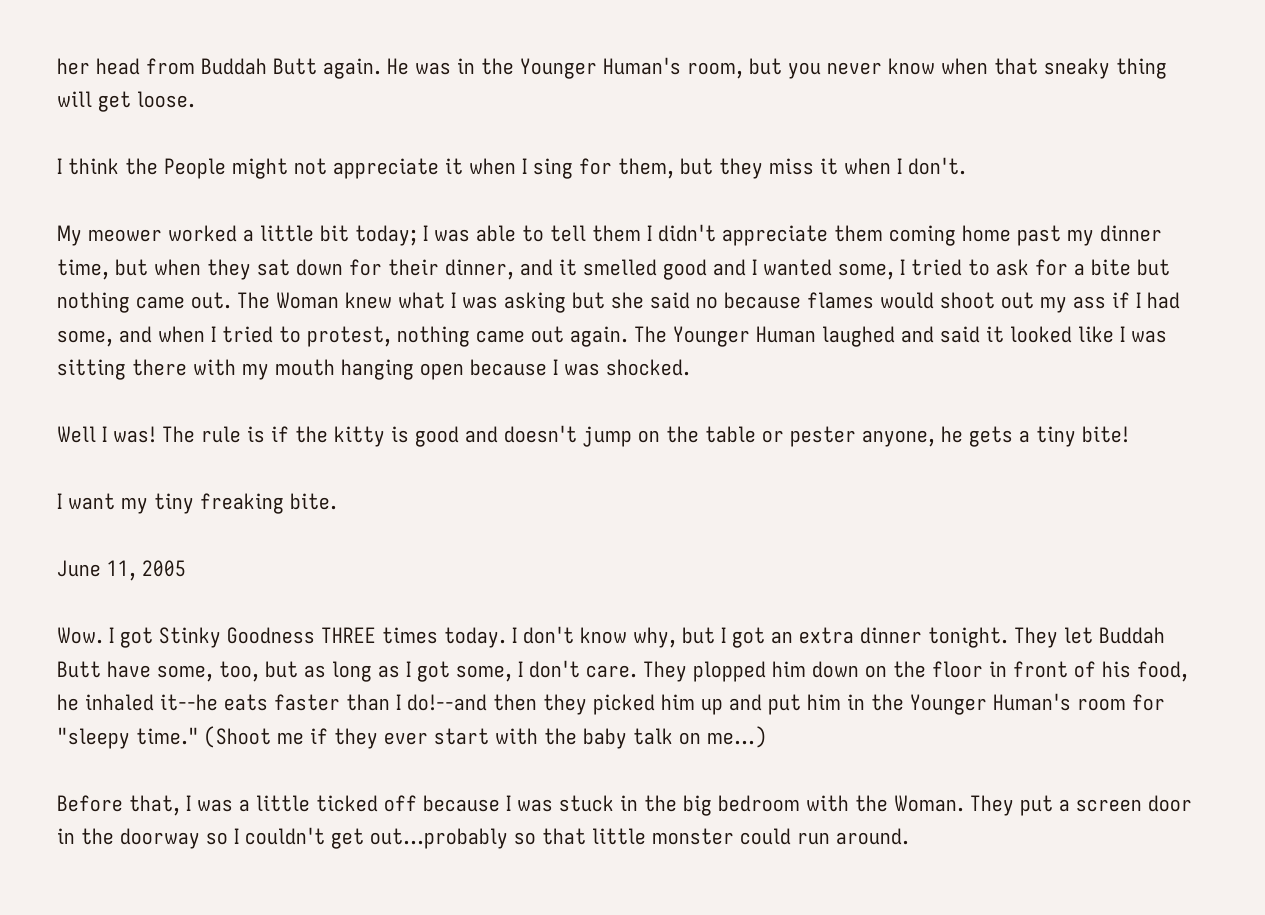her head from Buddah Butt again. He was in the Younger Human's room, but you never know when that sneaky thing will get loose.

I think the People might not appreciate it when I sing for them, but they miss it when I don't.

My meower worked a little bit today; I was able to tell them I didn't appreciate them coming home past my dinner time, but when they sat down for their dinner, and it smelled good and I wanted some, I tried to ask for a bite but nothing came out. The Woman knew what I was asking but she said no because flames would shoot out my ass if I had some, and when I tried to protest, nothing came out again. The Younger Human laughed and said it looked like I was sitting there with my mouth hanging open because I was shocked.

Well I was! The rule is if the kitty is good and doesn't jump on the table or pester anyone, he gets a tiny bite!

I want my tiny freaking bite.

June 11, 2005

Wow. I got Stinky Goodness THREE times today. I don't know why, but I got an extra dinner tonight. They let Buddah Butt have some, too, but as long as I got some, I don't care. They plopped him down on the floor in front of his food, he inhaled it--he eats faster than I do!--and then they picked him up and put him in the Younger Human's room for "sleepy time." (Shoot me if they ever start with the baby talk on me...)

Before that, I was a little ticked off because I was stuck in the big bedroom with the Woman. They put a screen door in the doorway so I couldn't get out...probably so that little monster could run around.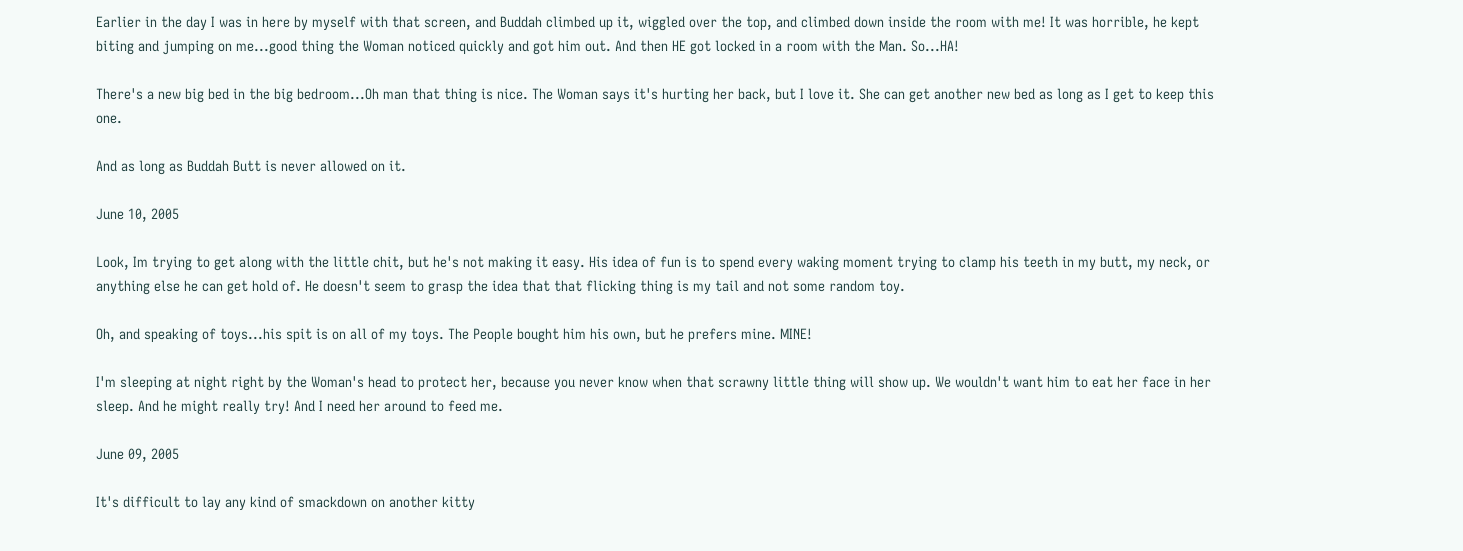Earlier in the day I was in here by myself with that screen, and Buddah climbed up it, wiggled over the top, and climbed down inside the room with me! It was horrible, he kept biting and jumping on me...good thing the Woman noticed quickly and got him out. And then HE got locked in a room with the Man. So...HA!

There's a new big bed in the big bedroom...Oh man that thing is nice. The Woman says it's hurting her back, but I love it. She can get another new bed as long as I get to keep this one.

And as long as Buddah Butt is never allowed on it.

June 10, 2005

Look, Im trying to get along with the little chit, but he's not making it easy. His idea of fun is to spend every waking moment trying to clamp his teeth in my butt, my neck, or anything else he can get hold of. He doesn't seem to grasp the idea that that flicking thing is my tail and not some random toy.

Oh, and speaking of toys...his spit is on all of my toys. The People bought him his own, but he prefers mine. MINE!

I'm sleeping at night right by the Woman's head to protect her, because you never know when that scrawny little thing will show up. We wouldn't want him to eat her face in her sleep. And he might really try! And I need her around to feed me.

June 09, 2005

It's difficult to lay any kind of smackdown on another kitty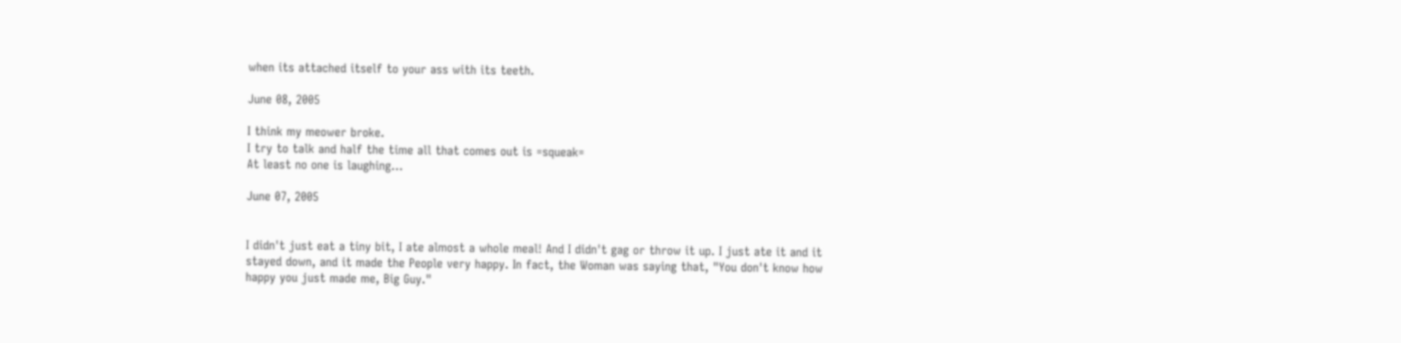when its attached itself to your ass with its teeth.

June 08, 2005

I think my meower broke.
I try to talk and half the time all that comes out is =squeak=
At least no one is laughing...

June 07, 2005


I didn't just eat a tiny bit, I ate almost a whole meal! And I didn't gag or throw it up. I just ate it and it stayed down, and it made the People very happy. In fact, the Woman was saying that, "You don't know how happy you just made me, Big Guy."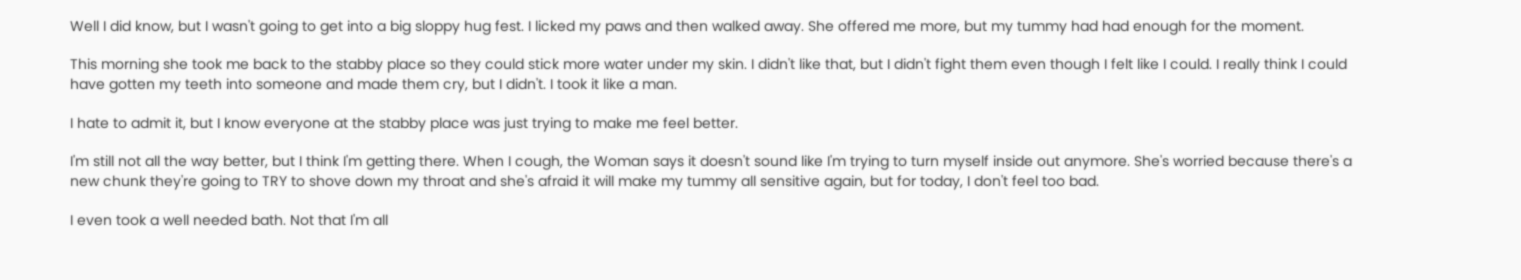Well I did know, but I wasn't going to get into a big sloppy hug fest. I licked my paws and then walked away. She offered me more, but my tummy had had enough for the moment.

This morning she took me back to the stabby place so they could stick more water under my skin. I didn't like that, but I didn't fight them even though I felt like I could. I really think I could have gotten my teeth into someone and made them cry, but I didn't. I took it like a man.

I hate to admit it, but I know everyone at the stabby place was just trying to make me feel better.

I'm still not all the way better, but I think I'm getting there. When I cough, the Woman says it doesn't sound like I'm trying to turn myself inside out anymore. She's worried because there's a new chunk they're going to TRY to shove down my throat and she's afraid it will make my tummy all sensitive again, but for today, I don't feel too bad.

I even took a well needed bath. Not that I'm all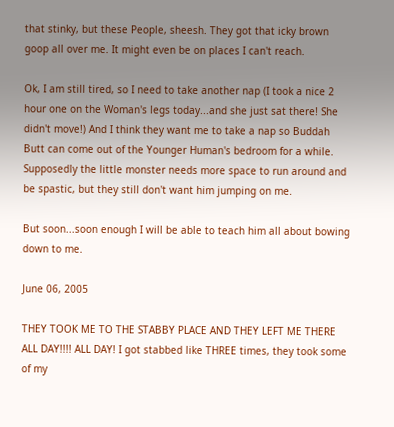that stinky, but these People, sheesh. They got that icky brown goop all over me. It might even be on places I can't reach.

Ok, I am still tired, so I need to take another nap (I took a nice 2 hour one on the Woman's legs today...and she just sat there! She didn't move!) And I think they want me to take a nap so Buddah Butt can come out of the Younger Human's bedroom for a while. Supposedly the little monster needs more space to run around and be spastic, but they still don't want him jumping on me.

But soon...soon enough I will be able to teach him all about bowing down to me.

June 06, 2005

THEY TOOK ME TO THE STABBY PLACE AND THEY LEFT ME THERE ALL DAY!!!! ALL DAY! I got stabbed like THREE times, they took some of my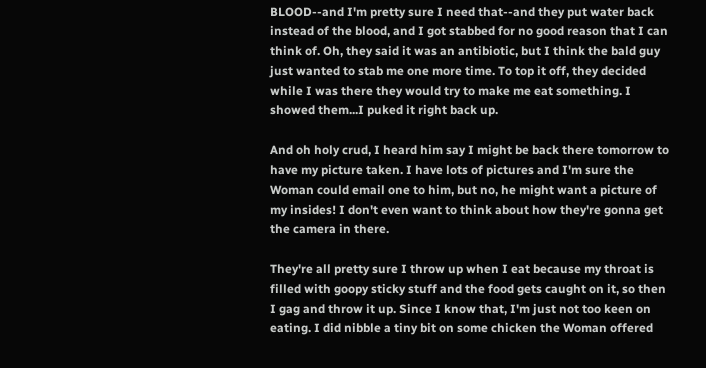BLOOD--and I'm pretty sure I need that--and they put water back instead of the blood, and I got stabbed for no good reason that I can think of. Oh, they said it was an antibiotic, but I think the bald guy just wanted to stab me one more time. To top it off, they decided while I was there they would try to make me eat something. I showed them...I puked it right back up.

And oh holy crud, I heard him say I might be back there tomorrow to have my picture taken. I have lots of pictures and I'm sure the Woman could email one to him, but no, he might want a picture of my insides! I don't even want to think about how they're gonna get the camera in there.

They're all pretty sure I throw up when I eat because my throat is filled with goopy sticky stuff and the food gets caught on it, so then I gag and throw it up. Since I know that, I'm just not too keen on eating. I did nibble a tiny bit on some chicken the Woman offered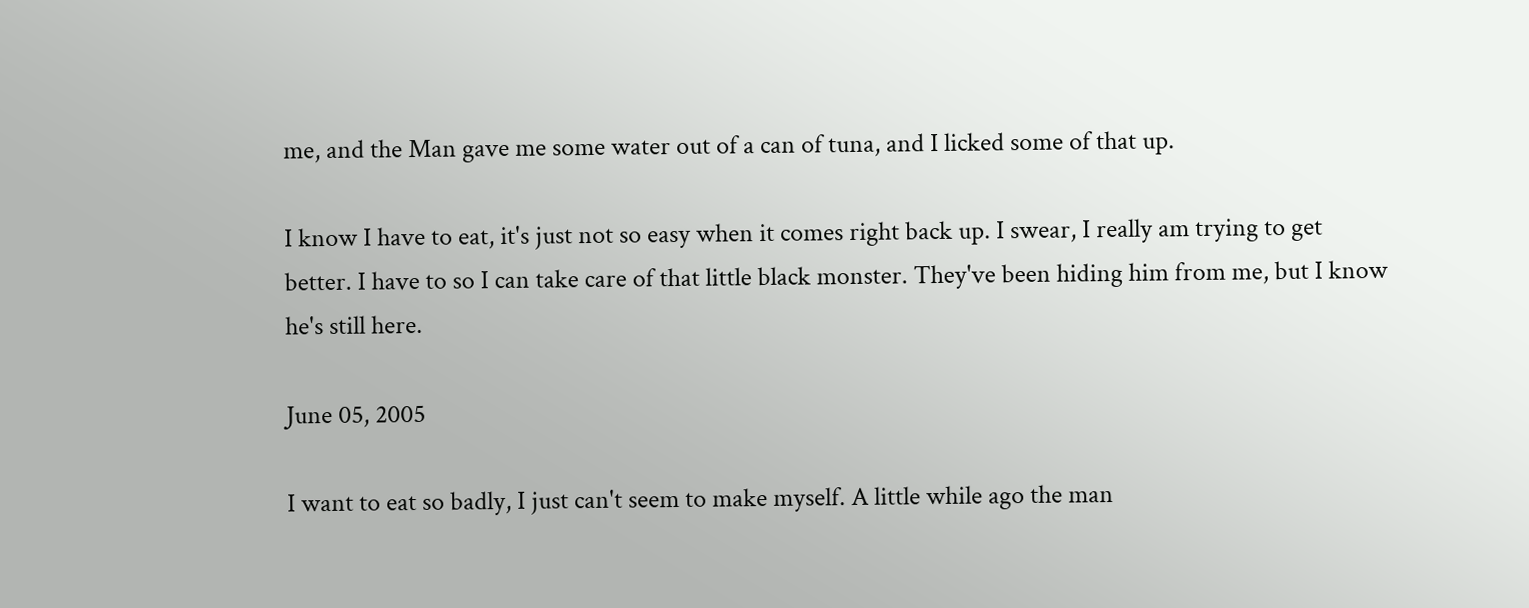me, and the Man gave me some water out of a can of tuna, and I licked some of that up.

I know I have to eat, it's just not so easy when it comes right back up. I swear, I really am trying to get better. I have to so I can take care of that little black monster. They've been hiding him from me, but I know he's still here.

June 05, 2005

I want to eat so badly, I just can't seem to make myself. A little while ago the man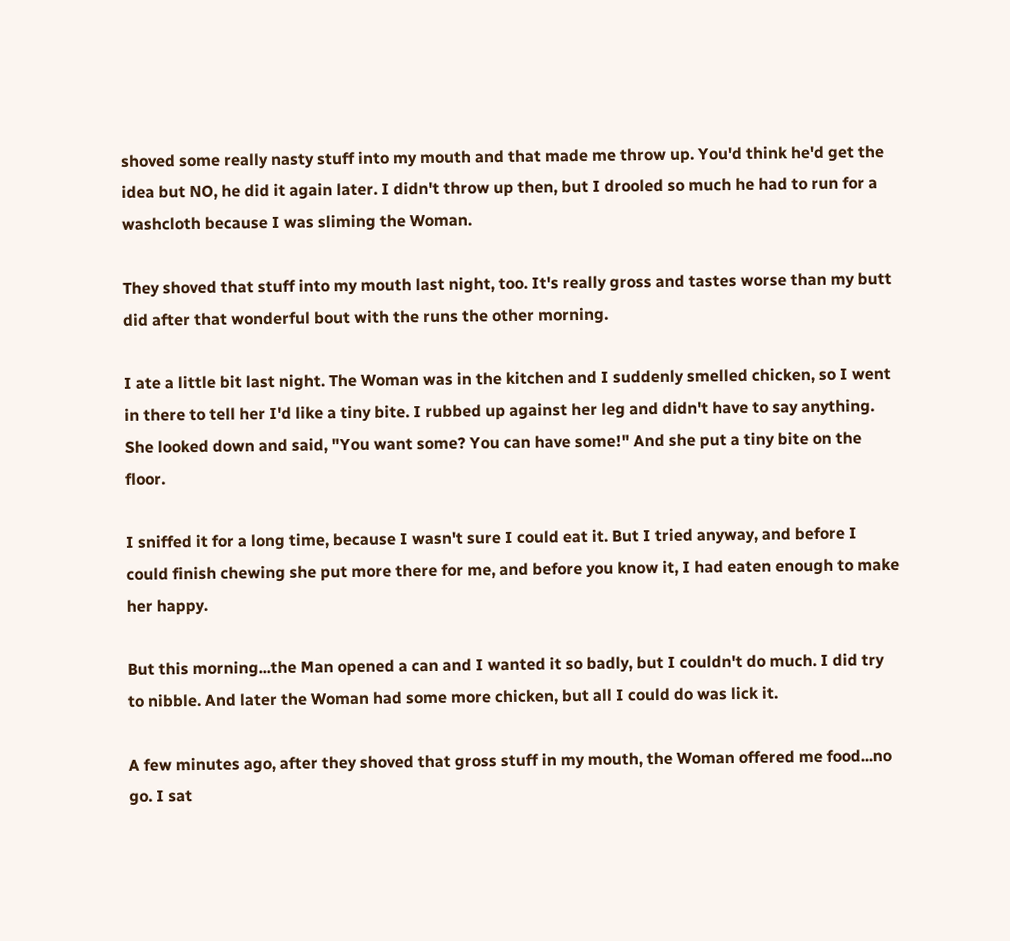shoved some really nasty stuff into my mouth and that made me throw up. You'd think he'd get the idea but NO, he did it again later. I didn't throw up then, but I drooled so much he had to run for a washcloth because I was sliming the Woman.

They shoved that stuff into my mouth last night, too. It's really gross and tastes worse than my butt did after that wonderful bout with the runs the other morning.

I ate a little bit last night. The Woman was in the kitchen and I suddenly smelled chicken, so I went in there to tell her I'd like a tiny bite. I rubbed up against her leg and didn't have to say anything. She looked down and said, "You want some? You can have some!" And she put a tiny bite on the floor.

I sniffed it for a long time, because I wasn't sure I could eat it. But I tried anyway, and before I could finish chewing she put more there for me, and before you know it, I had eaten enough to make her happy.

But this morning...the Man opened a can and I wanted it so badly, but I couldn't do much. I did try to nibble. And later the Woman had some more chicken, but all I could do was lick it.

A few minutes ago, after they shoved that gross stuff in my mouth, the Woman offered me food...no go. I sat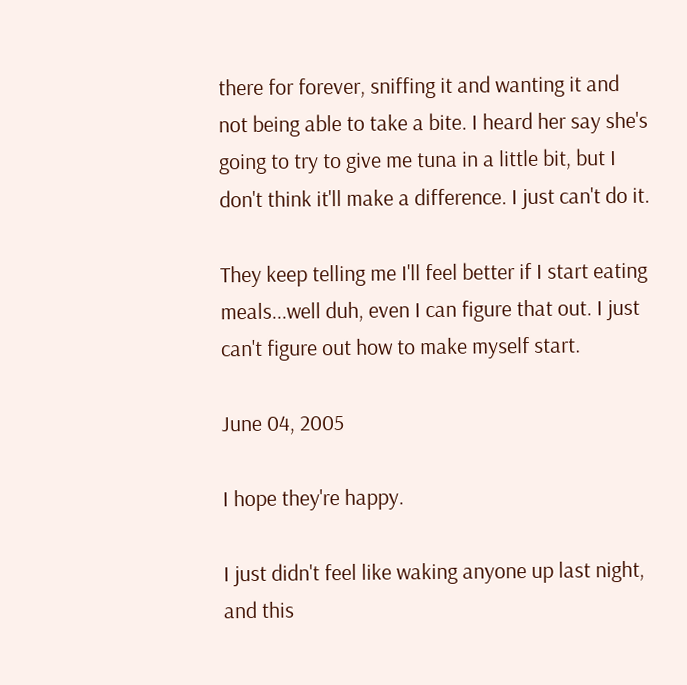there for forever, sniffing it and wanting it and not being able to take a bite. I heard her say she's going to try to give me tuna in a little bit, but I don't think it'll make a difference. I just can't do it.

They keep telling me I'll feel better if I start eating meals...well duh, even I can figure that out. I just can't figure out how to make myself start.

June 04, 2005

I hope they're happy.

I just didn't feel like waking anyone up last night, and this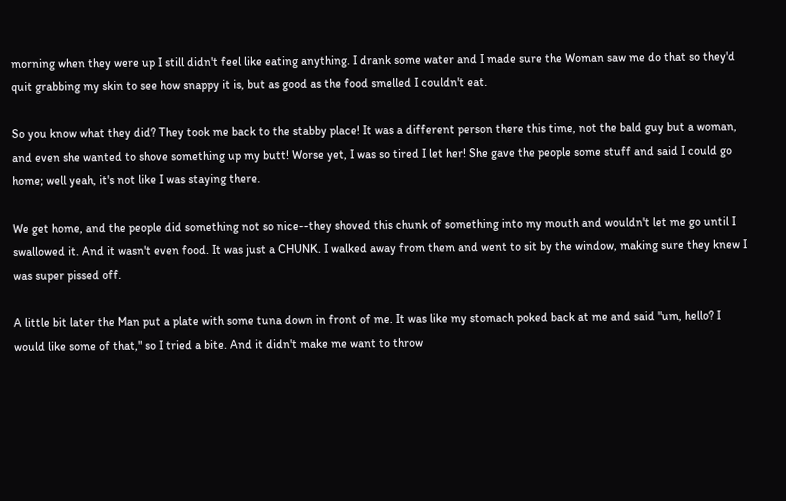morning when they were up I still didn't feel like eating anything. I drank some water and I made sure the Woman saw me do that so they'd quit grabbing my skin to see how snappy it is, but as good as the food smelled I couldn't eat.

So you know what they did? They took me back to the stabby place! It was a different person there this time, not the bald guy but a woman, and even she wanted to shove something up my butt! Worse yet, I was so tired I let her! She gave the people some stuff and said I could go home; well yeah, it's not like I was staying there.

We get home, and the people did something not so nice--they shoved this chunk of something into my mouth and wouldn't let me go until I swallowed it. And it wasn't even food. It was just a CHUNK. I walked away from them and went to sit by the window, making sure they knew I was super pissed off.

A little bit later the Man put a plate with some tuna down in front of me. It was like my stomach poked back at me and said "um, hello? I would like some of that," so I tried a bite. And it didn't make me want to throw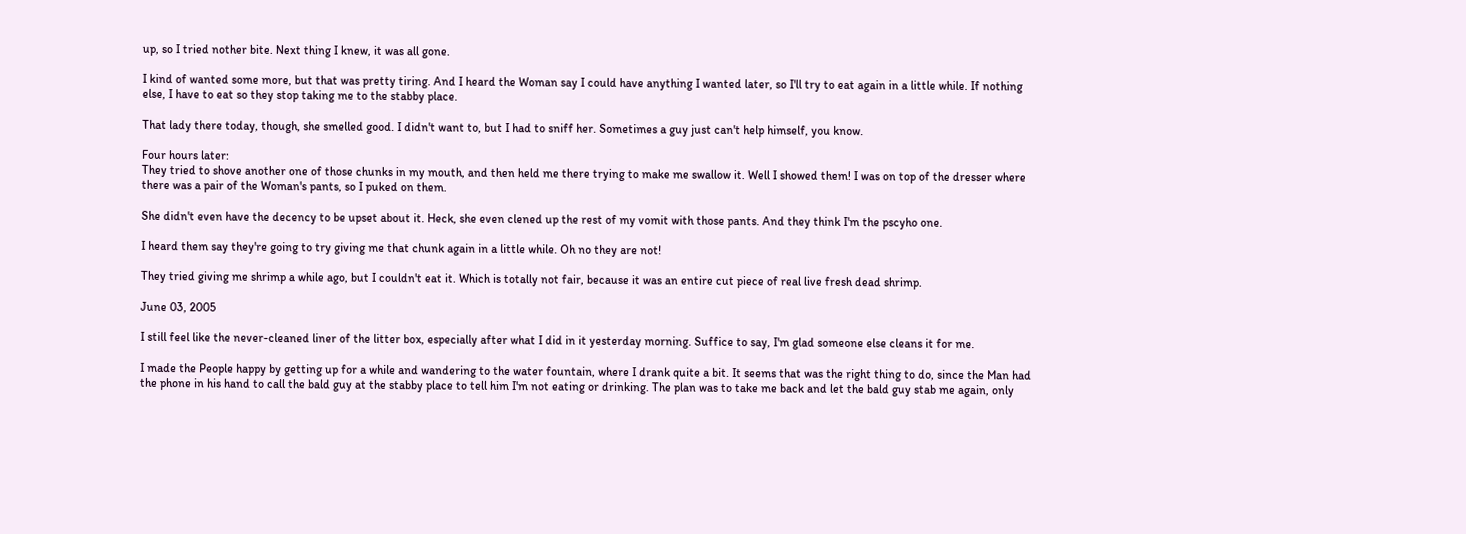up, so I tried nother bite. Next thing I knew, it was all gone.

I kind of wanted some more, but that was pretty tiring. And I heard the Woman say I could have anything I wanted later, so I'll try to eat again in a little while. If nothing else, I have to eat so they stop taking me to the stabby place.

That lady there today, though, she smelled good. I didn't want to, but I had to sniff her. Sometimes a guy just can't help himself, you know.

Four hours later:
They tried to shove another one of those chunks in my mouth, and then held me there trying to make me swallow it. Well I showed them! I was on top of the dresser where there was a pair of the Woman's pants, so I puked on them.

She didn't even have the decency to be upset about it. Heck, she even clened up the rest of my vomit with those pants. And they think I'm the pscyho one.

I heard them say they're going to try giving me that chunk again in a little while. Oh no they are not!

They tried giving me shrimp a while ago, but I couldn't eat it. Which is totally not fair, because it was an entire cut piece of real live fresh dead shrimp.

June 03, 2005

I still feel like the never-cleaned liner of the litter box, especially after what I did in it yesterday morning. Suffice to say, I'm glad someone else cleans it for me.

I made the People happy by getting up for a while and wandering to the water fountain, where I drank quite a bit. It seems that was the right thing to do, since the Man had the phone in his hand to call the bald guy at the stabby place to tell him I'm not eating or drinking. The plan was to take me back and let the bald guy stab me again, only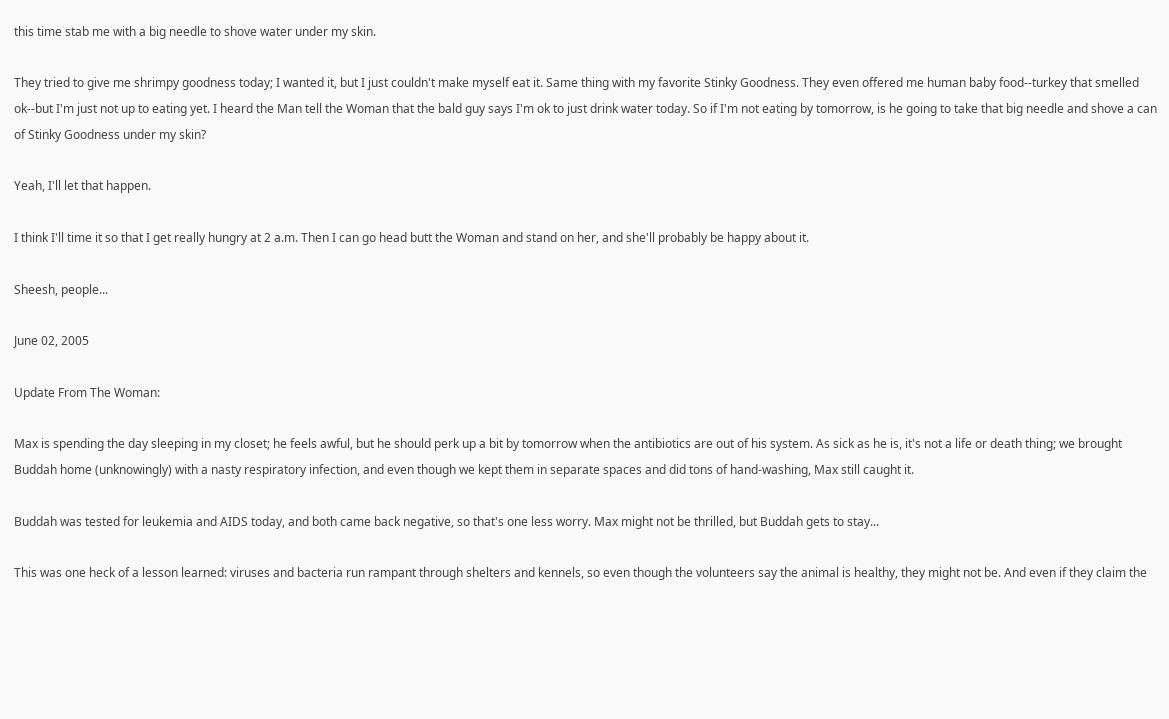this time stab me with a big needle to shove water under my skin.

They tried to give me shrimpy goodness today; I wanted it, but I just couldn't make myself eat it. Same thing with my favorite Stinky Goodness. They even offered me human baby food--turkey that smelled ok--but I'm just not up to eating yet. I heard the Man tell the Woman that the bald guy says I'm ok to just drink water today. So if I'm not eating by tomorrow, is he going to take that big needle and shove a can of Stinky Goodness under my skin?

Yeah, I'll let that happen.

I think I'll time it so that I get really hungry at 2 a.m. Then I can go head butt the Woman and stand on her, and she'll probably be happy about it.

Sheesh, people...

June 02, 2005

Update From The Woman:

Max is spending the day sleeping in my closet; he feels awful, but he should perk up a bit by tomorrow when the antibiotics are out of his system. As sick as he is, it's not a life or death thing; we brought Buddah home (unknowingly) with a nasty respiratory infection, and even though we kept them in separate spaces and did tons of hand-washing, Max still caught it.

Buddah was tested for leukemia and AIDS today, and both came back negative, so that's one less worry. Max might not be thrilled, but Buddah gets to stay...

This was one heck of a lesson learned: viruses and bacteria run rampant through shelters and kennels, so even though the volunteers say the animal is healthy, they might not be. And even if they claim the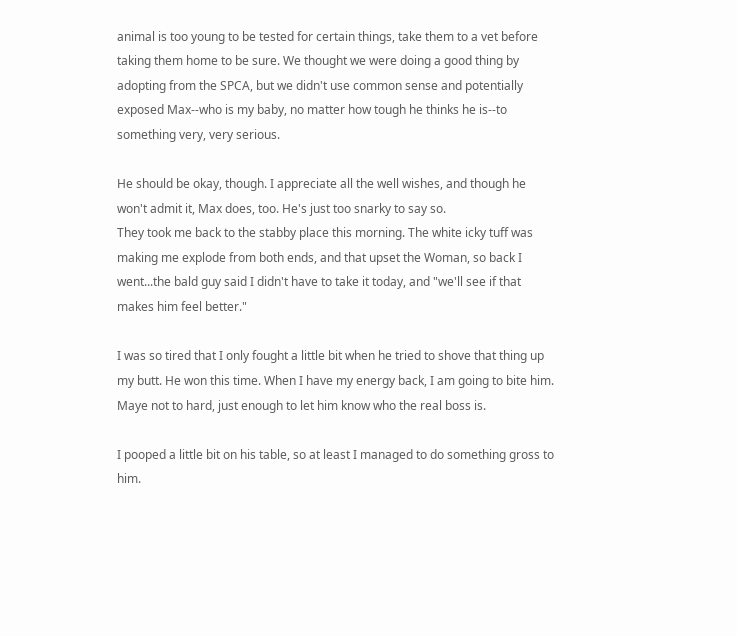animal is too young to be tested for certain things, take them to a vet before taking them home to be sure. We thought we were doing a good thing by adopting from the SPCA, but we didn't use common sense and potentially exposed Max--who is my baby, no matter how tough he thinks he is--to something very, very serious.

He should be okay, though. I appreciate all the well wishes, and though he won't admit it, Max does, too. He's just too snarky to say so.
They took me back to the stabby place this morning. The white icky tuff was making me explode from both ends, and that upset the Woman, so back I went...the bald guy said I didn't have to take it today, and "we'll see if that makes him feel better."

I was so tired that I only fought a little bit when he tried to shove that thing up my butt. He won this time. When I have my energy back, I am going to bite him. Maye not to hard, just enough to let him know who the real boss is.

I pooped a little bit on his table, so at least I managed to do something gross to him.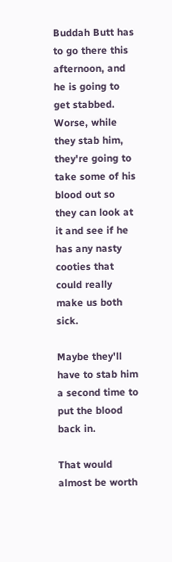Buddah Butt has to go there this afternoon, and he is going to get stabbed. Worse, while they stab him, they're going to take some of his blood out so they can look at it and see if he has any nasty cooties that could really make us both sick.

Maybe they'll have to stab him a second time to put the blood back in.

That would almost be worth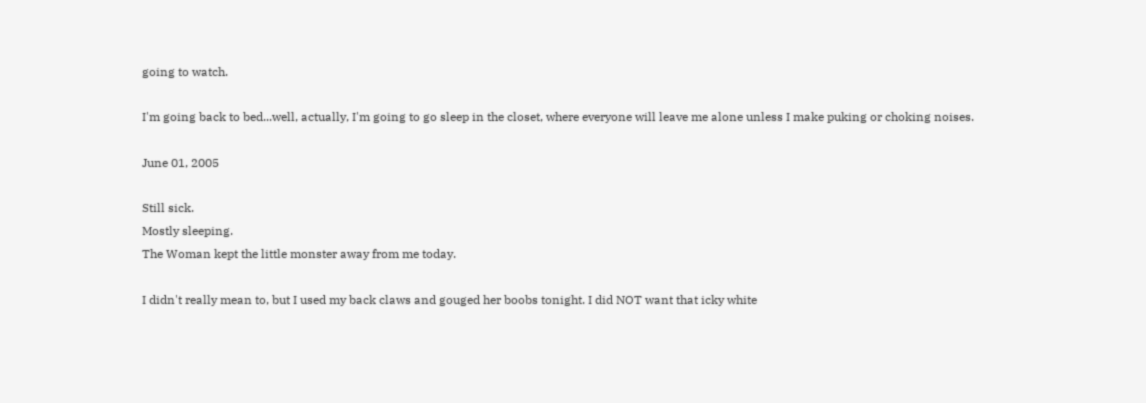going to watch.

I'm going back to bed...well, actually, I'm going to go sleep in the closet, where everyone will leave me alone unless I make puking or choking noises.

June 01, 2005

Still sick.
Mostly sleeping.
The Woman kept the little monster away from me today.

I didn't really mean to, but I used my back claws and gouged her boobs tonight. I did NOT want that icky white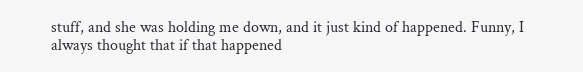stuff, and she was holding me down, and it just kind of happened. Funny, I always thought that if that happened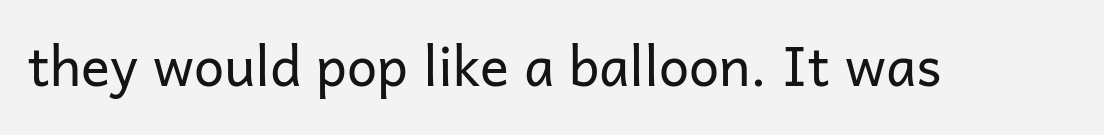they would pop like a balloon. It was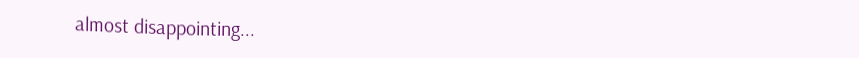almost disappointing...